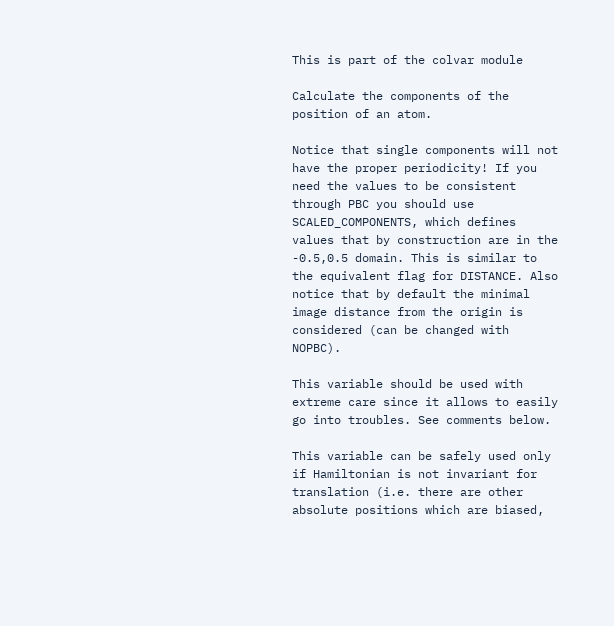This is part of the colvar module

Calculate the components of the position of an atom.

Notice that single components will not have the proper periodicity! If you need the values to be consistent through PBC you should use SCALED_COMPONENTS, which defines values that by construction are in the -0.5,0.5 domain. This is similar to the equivalent flag for DISTANCE. Also notice that by default the minimal image distance from the origin is considered (can be changed with NOPBC).

This variable should be used with extreme care since it allows to easily go into troubles. See comments below.

This variable can be safely used only if Hamiltonian is not invariant for translation (i.e. there are other absolute positions which are biased,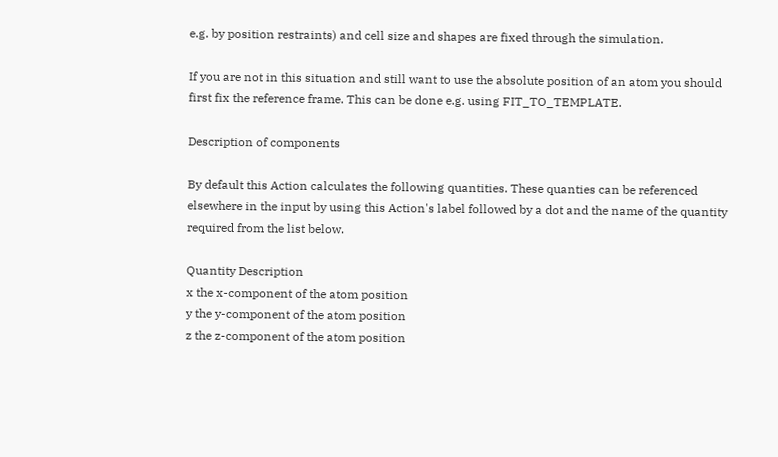e.g. by position restraints) and cell size and shapes are fixed through the simulation.

If you are not in this situation and still want to use the absolute position of an atom you should first fix the reference frame. This can be done e.g. using FIT_TO_TEMPLATE.

Description of components

By default this Action calculates the following quantities. These quanties can be referenced elsewhere in the input by using this Action's label followed by a dot and the name of the quantity required from the list below.

Quantity Description
x the x-component of the atom position
y the y-component of the atom position
z the z-component of the atom position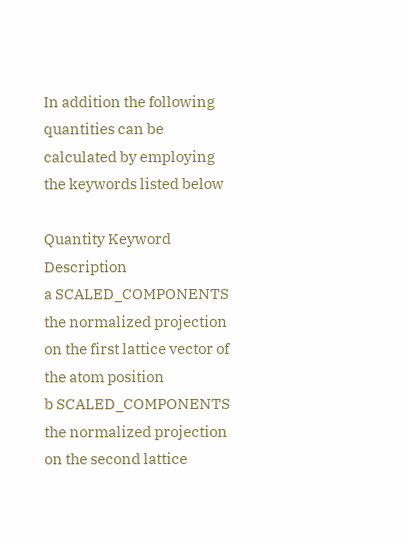In addition the following quantities can be calculated by employing the keywords listed below

Quantity Keyword Description
a SCALED_COMPONENTS the normalized projection on the first lattice vector of the atom position
b SCALED_COMPONENTS the normalized projection on the second lattice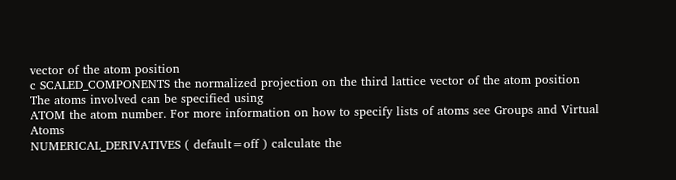vector of the atom position
c SCALED_COMPONENTS the normalized projection on the third lattice vector of the atom position
The atoms involved can be specified using
ATOM the atom number. For more information on how to specify lists of atoms see Groups and Virtual Atoms
NUMERICAL_DERIVATIVES ( default=off ) calculate the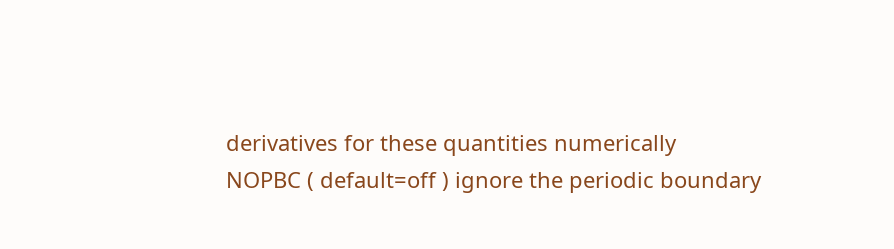derivatives for these quantities numerically
NOPBC ( default=off ) ignore the periodic boundary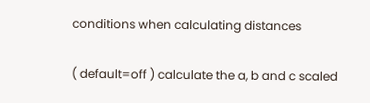conditions when calculating distances

( default=off ) calculate the a, b and c scaled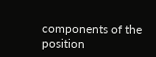components of the position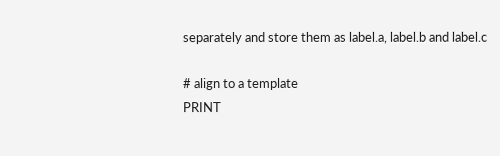separately and store them as label.a, label.b and label.c

# align to a template
PRINT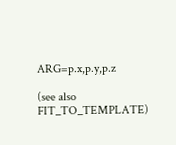ARG=p.x,p.y,p.z

(see also FIT_TO_TEMPLATE)